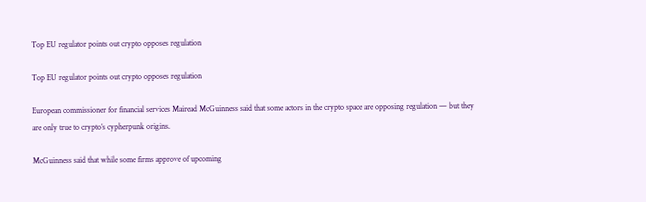Top EU regulator points out crypto opposes regulation

Top EU regulator points out crypto opposes regulation

European commissioner for financial services Mairead McGuinness said that some actors in the crypto space are opposing regulation — but they are only true to crypto’s cypherpunk origins.

McGuinness said that while some firms approve of upcoming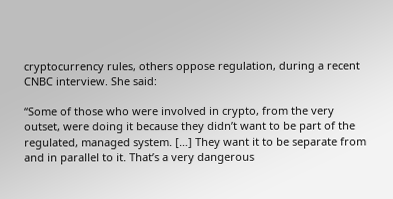cryptocurrency rules, others oppose regulation, during a recent CNBC interview. She said:

“Some of those who were involved in crypto, from the very outset, were doing it because they didn’t want to be part of the regulated, managed system. […] They want it to be separate from and in parallel to it. That’s a very dangerous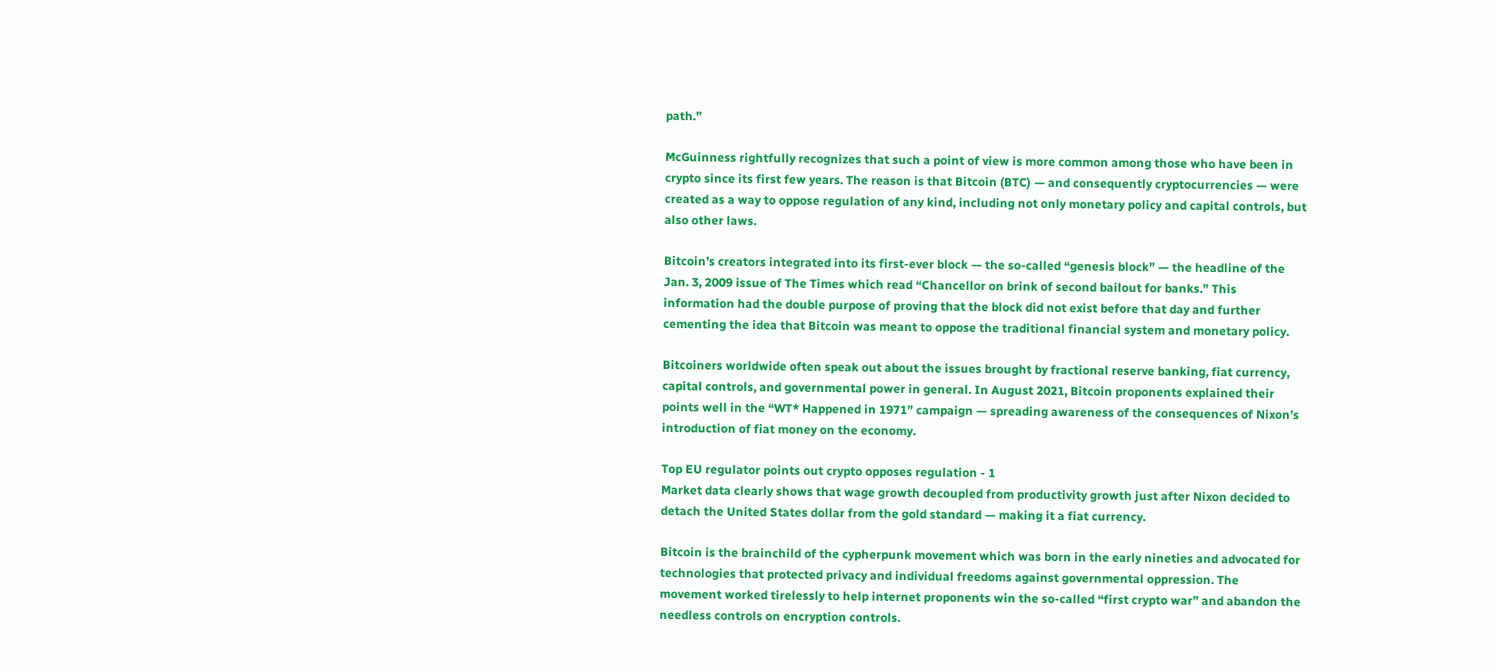path.”

McGuinness rightfully recognizes that such a point of view is more common among those who have been in crypto since its first few years. The reason is that Bitcoin (BTC) — and consequently cryptocurrencies — were created as a way to oppose regulation of any kind, including not only monetary policy and capital controls, but also other laws.

Bitcoin’s creators integrated into its first-ever block — the so-called “genesis block” — the headline of the Jan. 3, 2009 issue of The Times which read “Chancellor on brink of second bailout for banks.” This information had the double purpose of proving that the block did not exist before that day and further cementing the idea that Bitcoin was meant to oppose the traditional financial system and monetary policy.

Bitcoiners worldwide often speak out about the issues brought by fractional reserve banking, fiat currency, capital controls, and governmental power in general. In August 2021, Bitcoin proponents explained their points well in the “WT* Happened in 1971” campaign — spreading awareness of the consequences of Nixon’s introduction of fiat money on the economy.

Top EU regulator points out crypto opposes regulation - 1
Market data clearly shows that wage growth decoupled from productivity growth just after Nixon decided to detach the United States dollar from the gold standard — making it a fiat currency.

Bitcoin is the brainchild of the cypherpunk movement which was born in the early nineties and advocated for technologies that protected privacy and individual freedoms against governmental oppression. The movement worked tirelessly to help internet proponents win the so-called “first crypto war” and abandon the needless controls on encryption controls.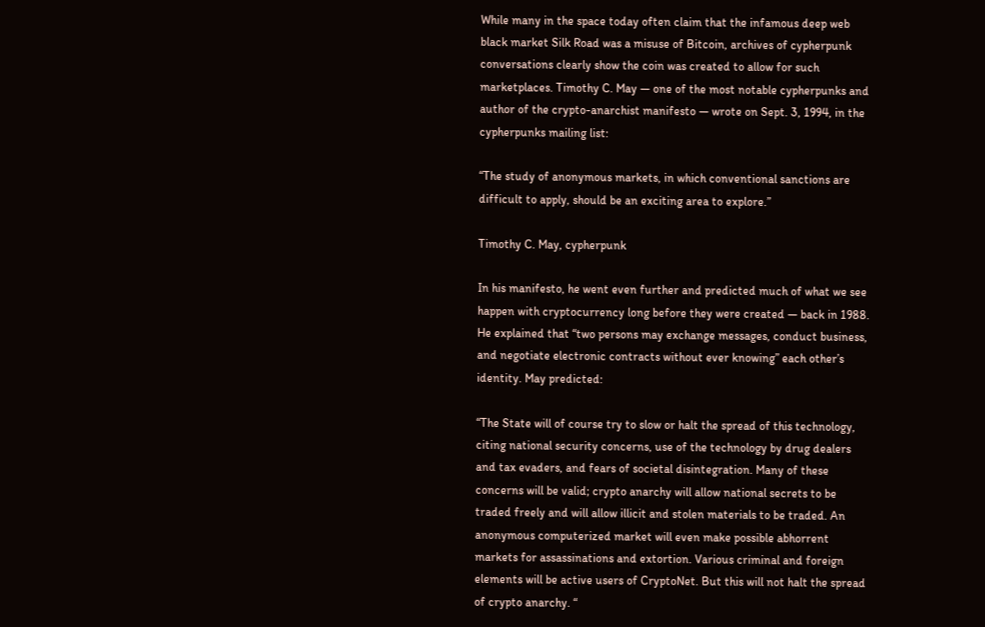While many in the space today often claim that the infamous deep web black market Silk Road was a misuse of Bitcoin, archives of cypherpunk conversations clearly show the coin was created to allow for such marketplaces. Timothy C. May — one of the most notable cypherpunks and author of the crypto-anarchist manifesto — wrote on Sept. 3, 1994, in the cypherpunks mailing list:

“The study of anonymous markets, in which conventional sanctions are difficult to apply, should be an exciting area to explore.”

Timothy C. May, cypherpunk

In his manifesto, he went even further and predicted much of what we see happen with cryptocurrency long before they were created — back in 1988. He explained that “two persons may exchange messages, conduct business, and negotiate electronic contracts without ever knowing” each other’s identity. May predicted:

“The State will of course try to slow or halt the spread of this technology, citing national security concerns, use of the technology by drug dealers and tax evaders, and fears of societal disintegration. Many of these concerns will be valid; crypto anarchy will allow national secrets to be traded freely and will allow illicit and stolen materials to be traded. An anonymous computerized market will even make possible abhorrent markets for assassinations and extortion. Various criminal and foreign elements will be active users of CryptoNet. But this will not halt the spread of crypto anarchy. “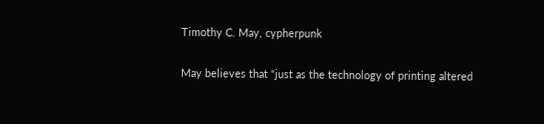Timothy C. May, cypherpunk

May believes that “just as the technology of printing altered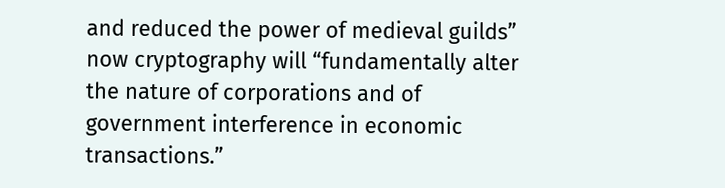and reduced the power of medieval guilds” now cryptography will “fundamentally alter the nature of corporations and of government interference in economic transactions.”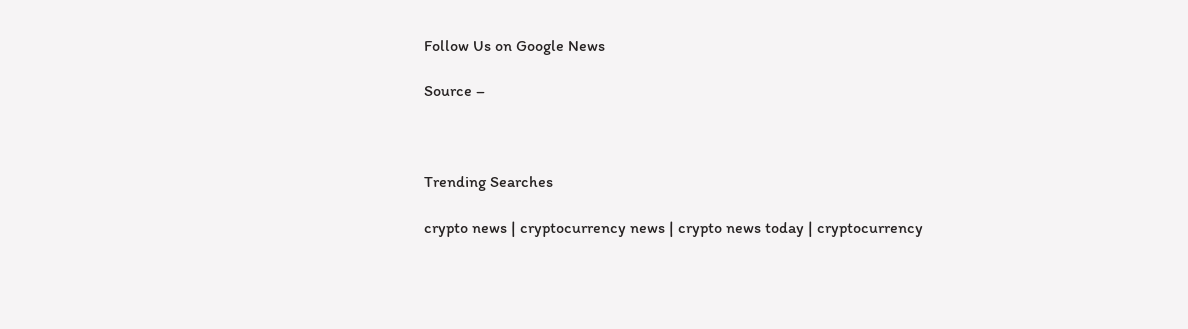Follow Us on Google News

Source –



Trending Searches

crypto news | cryptocurrency news | crypto news today | cryptocurrency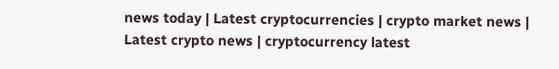news today | Latest cryptocurrencies | crypto market news | Latest crypto news | cryptocurrency latest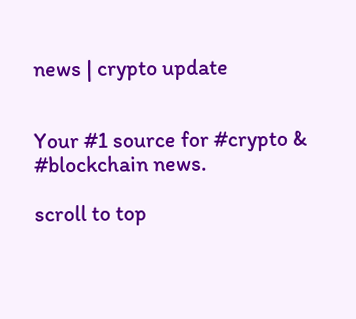news | crypto update


Your #1 source for #crypto & #blockchain news.

scroll to top